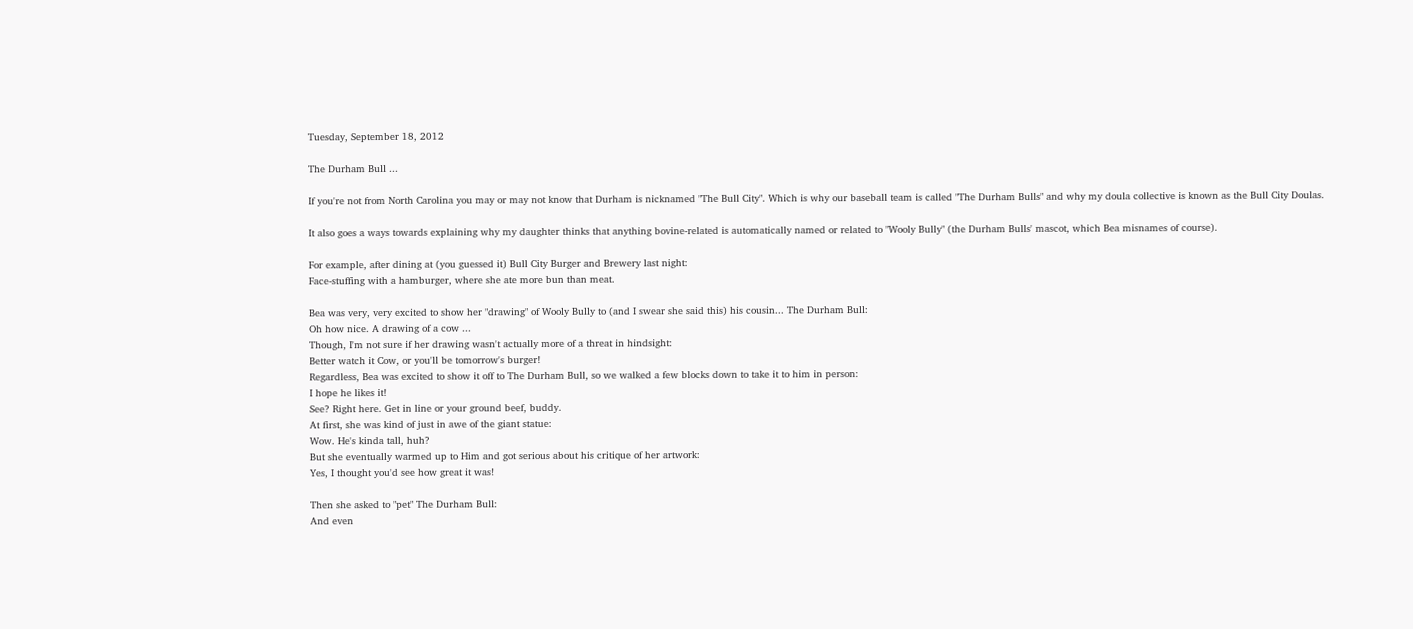Tuesday, September 18, 2012

The Durham Bull ...

If you're not from North Carolina you may or may not know that Durham is nicknamed "The Bull City". Which is why our baseball team is called "The Durham Bulls" and why my doula collective is known as the Bull City Doulas.

It also goes a ways towards explaining why my daughter thinks that anything bovine-related is automatically named or related to "Wooly Bully" (the Durham Bulls' mascot, which Bea misnames of course).

For example, after dining at (you guessed it) Bull City Burger and Brewery last night:
Face-stuffing with a hamburger, where she ate more bun than meat.

Bea was very, very excited to show her "drawing" of Wooly Bully to (and I swear she said this) his cousin... The Durham Bull:
Oh how nice. A drawing of a cow ...
Though, I'm not sure if her drawing wasn't actually more of a threat in hindsight:
Better watch it Cow, or you'll be tomorrow's burger!
Regardless, Bea was excited to show it off to The Durham Bull, so we walked a few blocks down to take it to him in person:
I hope he likes it!
See? Right here. Get in line or your ground beef, buddy.
At first, she was kind of just in awe of the giant statue:
Wow. He's kinda tall, huh?
But she eventually warmed up to Him and got serious about his critique of her artwork:
Yes, I thought you'd see how great it was!

Then she asked to "pet" The Durham Bull:
And even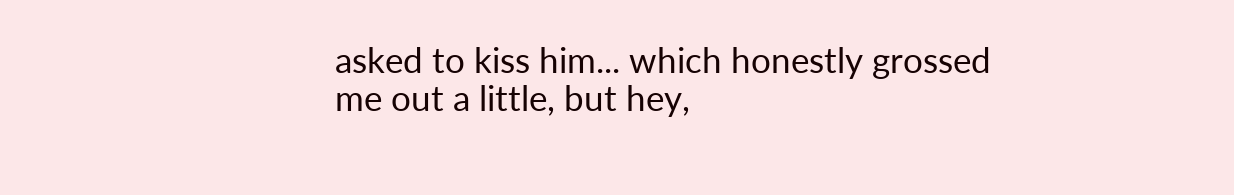asked to kiss him... which honestly grossed me out a little, but hey,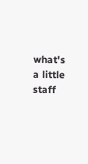what's a little staff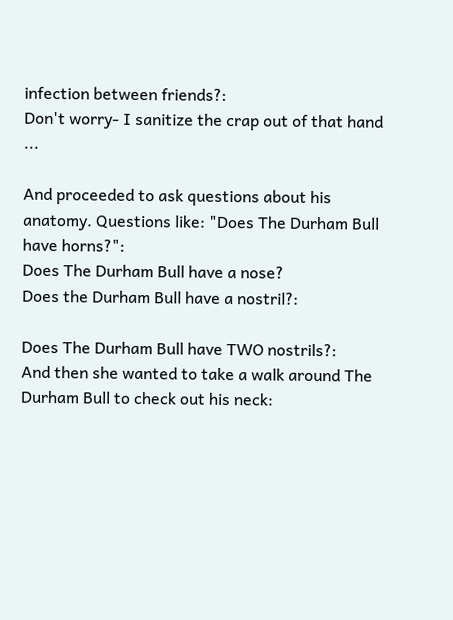infection between friends?:
Don't worry- I sanitize the crap out of that hand ...

And proceeded to ask questions about his anatomy. Questions like: "Does The Durham Bull have horns?":
Does The Durham Bull have a nose?
Does the Durham Bull have a nostril?:

Does The Durham Bull have TWO nostrils?:
And then she wanted to take a walk around The Durham Bull to check out his neck: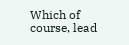Which of course, lead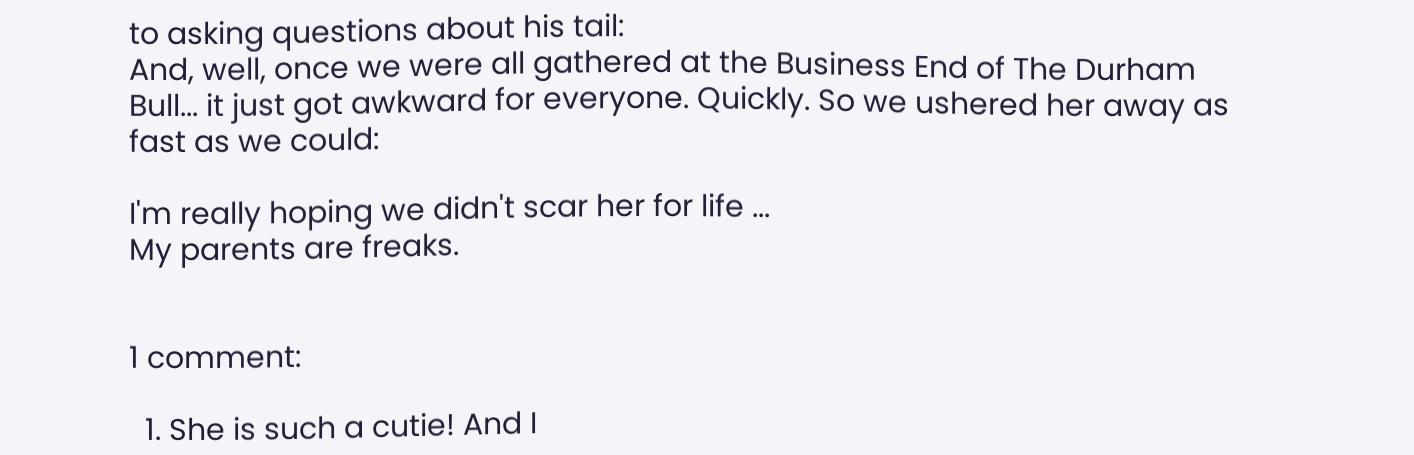to asking questions about his tail:
And, well, once we were all gathered at the Business End of The Durham Bull... it just got awkward for everyone. Quickly. So we ushered her away as fast as we could:

I'm really hoping we didn't scar her for life ...
My parents are freaks.


1 comment:

  1. She is such a cutie! And I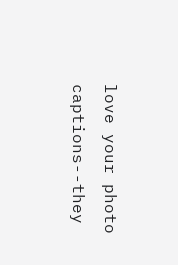love your photo captions--they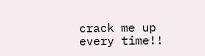crack me up every time!!